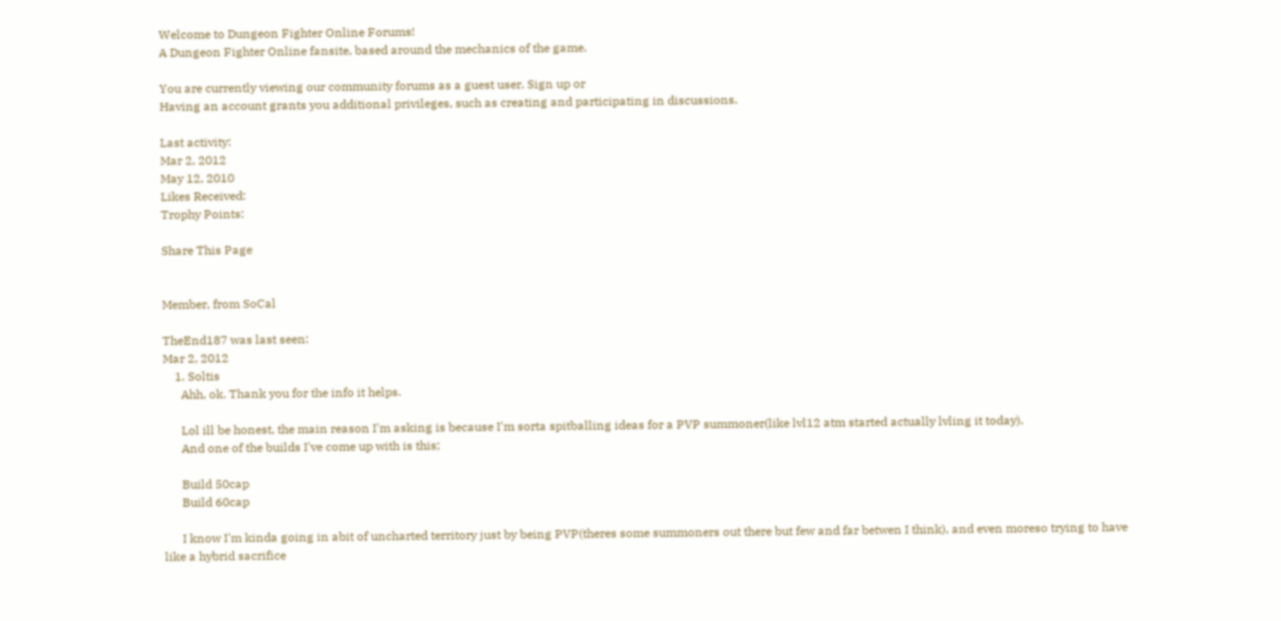Welcome to Dungeon Fighter Online Forums!
A Dungeon Fighter Online fansite, based around the mechanics of the game.

You are currently viewing our community forums as a guest user. Sign up or
Having an account grants you additional privileges, such as creating and participating in discussions.

Last activity:
Mar 2, 2012
May 12, 2010
Likes Received:
Trophy Points:

Share This Page


Member, from SoCal

TheEnd187 was last seen:
Mar 2, 2012
    1. Soltis
      Ahh, ok. Thank you for the info it helps.

      Lol ill be honest, the main reason I'm asking is because I'm sorta spitballing ideas for a PVP summoner(like lvl12 atm started actually lvling it today).
      And one of the builds I've come up with is this;

      Build 50cap
      Build 60cap

      I know I'm kinda going in abit of uncharted territory just by being PVP(theres some summoners out there but few and far betwen I think), and even moreso trying to have like a hybrid sacrifice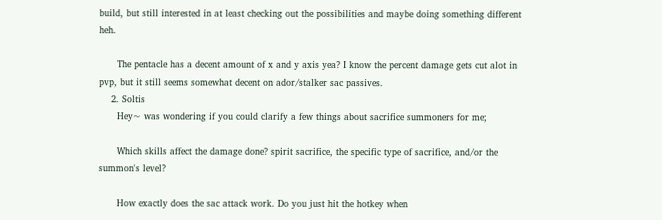build, but still interested in at least checking out the possibilities and maybe doing something different heh.

      The pentacle has a decent amount of x and y axis yea? I know the percent damage gets cut alot in pvp, but it still seems somewhat decent on ador/stalker sac passives.
    2. Soltis
      Hey~ was wondering if you could clarify a few things about sacrifice summoners for me;

      Which skills affect the damage done? spirit sacrifice, the specific type of sacrifice, and/or the summon's level?

      How exactly does the sac attack work. Do you just hit the hotkey when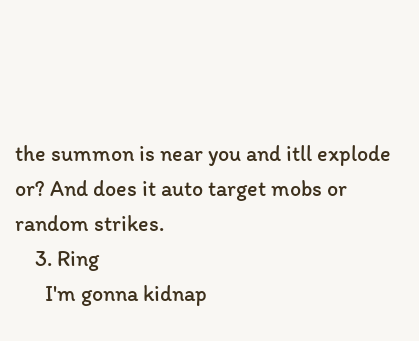the summon is near you and itll explode or? And does it auto target mobs or random strikes.
    3. Ring
      I'm gonna kidnap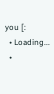you [:
  • Loading...
  •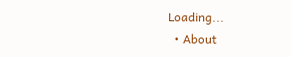Loading...
  • About